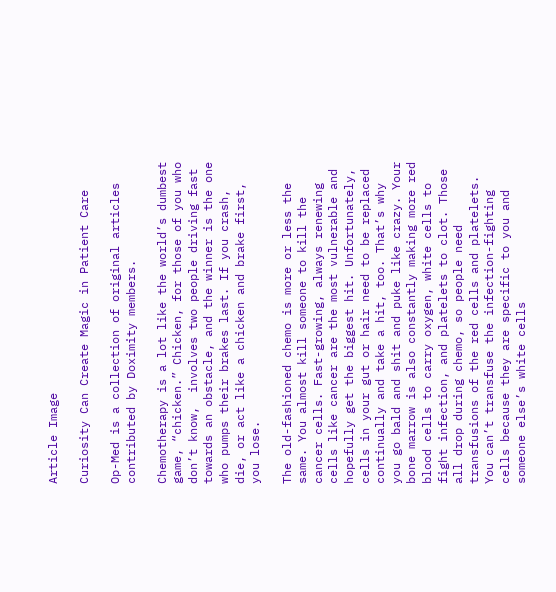Article Image

Curiosity Can Create Magic in Patient Care

Op-Med is a collection of original articles contributed by Doximity members.

Chemotherapy is a lot like the world’s dumbest game, “chicken.” Chicken, for those of you who don’t know,  involves two people driving fast towards an obstacle, and the winner is the one who pumps their brakes last. If you crash, die, or act like a chicken and brake first, you lose.

The old-fashioned chemo is more or less the same. You almost kill someone to kill the cancer cells. Fast-growing, always renewing cells like cancer are the most vulnerable and hopefully get the biggest hit. Unfortunately, cells in your gut or hair need to be replaced continually and take a hit, too. That’s why you go bald and shit and puke like crazy. Your bone marrow is also constantly making more red blood cells to carry oxygen, white cells to fight infection, and platelets to clot. Those all drop during chemo, so people need transfusions of the red cells and platelets. You can’t transfuse the infection-fighting cells because they are specific to you and someone else’s white cells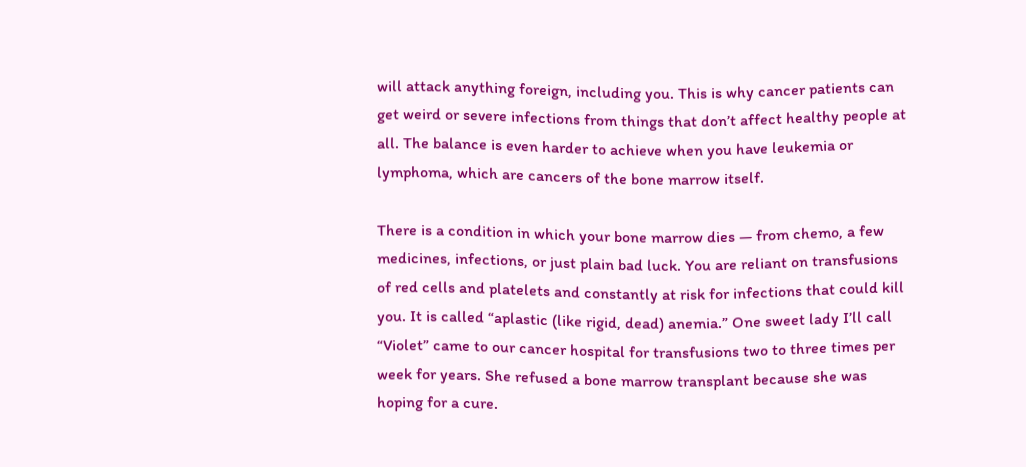will attack anything foreign, including you. This is why cancer patients can get weird or severe infections from things that don’t affect healthy people at all. The balance is even harder to achieve when you have leukemia or lymphoma, which are cancers of the bone marrow itself.

There is a condition in which your bone marrow dies — from chemo, a few medicines, infections, or just plain bad luck. You are reliant on transfusions of red cells and platelets and constantly at risk for infections that could kill you. It is called “aplastic (like rigid, dead) anemia.” One sweet lady I’ll call “Violet” came to our cancer hospital for transfusions two to three times per week for years. She refused a bone marrow transplant because she was hoping for a cure.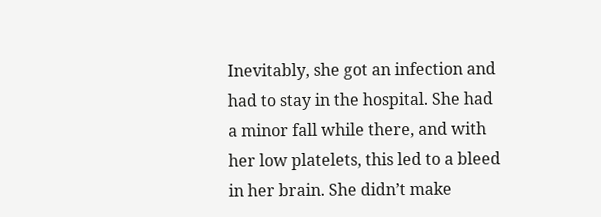Inevitably, she got an infection and had to stay in the hospital. She had a minor fall while there, and with her low platelets, this led to a bleed in her brain. She didn’t make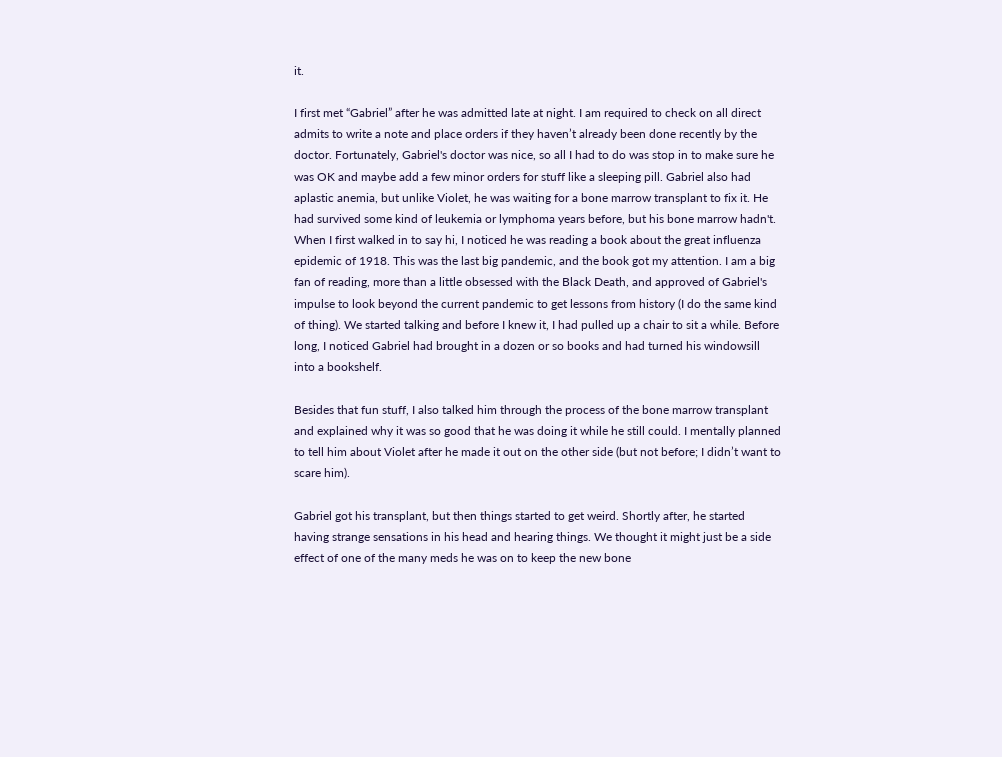it.

I first met “Gabriel” after he was admitted late at night. I am required to check on all direct admits to write a note and place orders if they haven’t already been done recently by the doctor. Fortunately, Gabriel's doctor was nice, so all I had to do was stop in to make sure he was OK and maybe add a few minor orders for stuff like a sleeping pill. Gabriel also had aplastic anemia, but unlike Violet, he was waiting for a bone marrow transplant to fix it. He had survived some kind of leukemia or lymphoma years before, but his bone marrow hadn't. When I first walked in to say hi, I noticed he was reading a book about the great influenza epidemic of 1918. This was the last big pandemic, and the book got my attention. I am a big fan of reading, more than a little obsessed with the Black Death, and approved of Gabriel's impulse to look beyond the current pandemic to get lessons from history (I do the same kind of thing). We started talking and before I knew it, I had pulled up a chair to sit a while. Before long, I noticed Gabriel had brought in a dozen or so books and had turned his windowsill into a bookshelf.

Besides that fun stuff, I also talked him through the process of the bone marrow transplant and explained why it was so good that he was doing it while he still could. I mentally planned to tell him about Violet after he made it out on the other side (but not before; I didn’t want to scare him).

Gabriel got his transplant, but then things started to get weird. Shortly after, he started having strange sensations in his head and hearing things. We thought it might just be a side effect of one of the many meds he was on to keep the new bone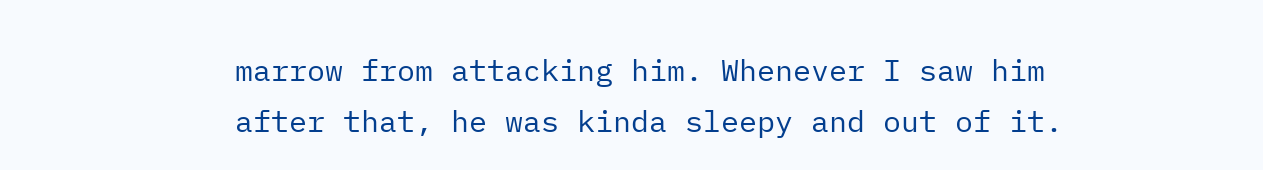marrow from attacking him. Whenever I saw him after that, he was kinda sleepy and out of it.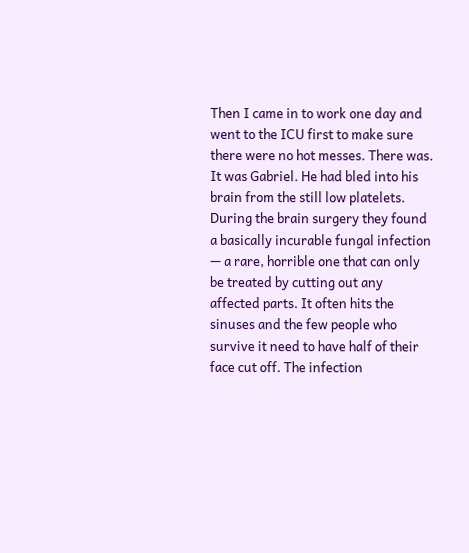Then I came in to work one day and went to the ICU first to make sure there were no hot messes. There was. It was Gabriel. He had bled into his brain from the still low platelets. During the brain surgery they found a basically incurable fungal infection — a rare, horrible one that can only be treated by cutting out any affected parts. It often hits the sinuses and the few people who survive it need to have half of their face cut off. The infection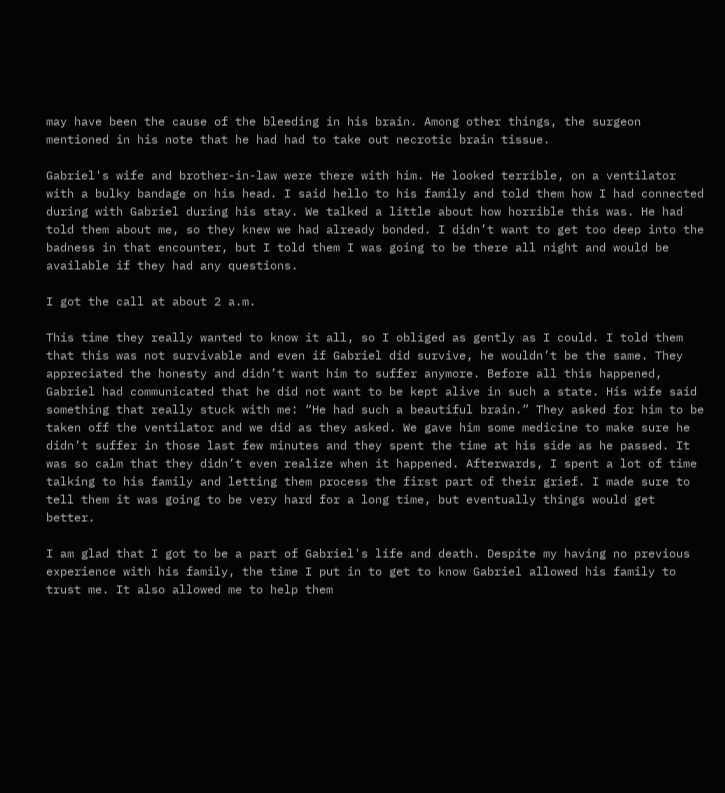may have been the cause of the bleeding in his brain. Among other things, the surgeon mentioned in his note that he had had to take out necrotic brain tissue.

Gabriel's wife and brother-in-law were there with him. He looked terrible, on a ventilator with a bulky bandage on his head. I said hello to his family and told them how I had connected during with Gabriel during his stay. We talked a little about how horrible this was. He had told them about me, so they knew we had already bonded. I didn’t want to get too deep into the badness in that encounter, but I told them I was going to be there all night and would be available if they had any questions.

I got the call at about 2 a.m.

This time they really wanted to know it all, so I obliged as gently as I could. I told them that this was not survivable and even if Gabriel did survive, he wouldn’t be the same. They appreciated the honesty and didn’t want him to suffer anymore. Before all this happened, Gabriel had communicated that he did not want to be kept alive in such a state. His wife said something that really stuck with me: “He had such a beautiful brain.” They asked for him to be taken off the ventilator and we did as they asked. We gave him some medicine to make sure he didn’t suffer in those last few minutes and they spent the time at his side as he passed. It was so calm that they didn’t even realize when it happened. Afterwards, I spent a lot of time talking to his family and letting them process the first part of their grief. I made sure to tell them it was going to be very hard for a long time, but eventually things would get better.

I am glad that I got to be a part of Gabriel's life and death. Despite my having no previous experience with his family, the time I put in to get to know Gabriel allowed his family to trust me. It also allowed me to help them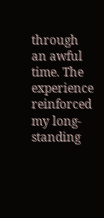through an awful time. The experience reinforced my long-standing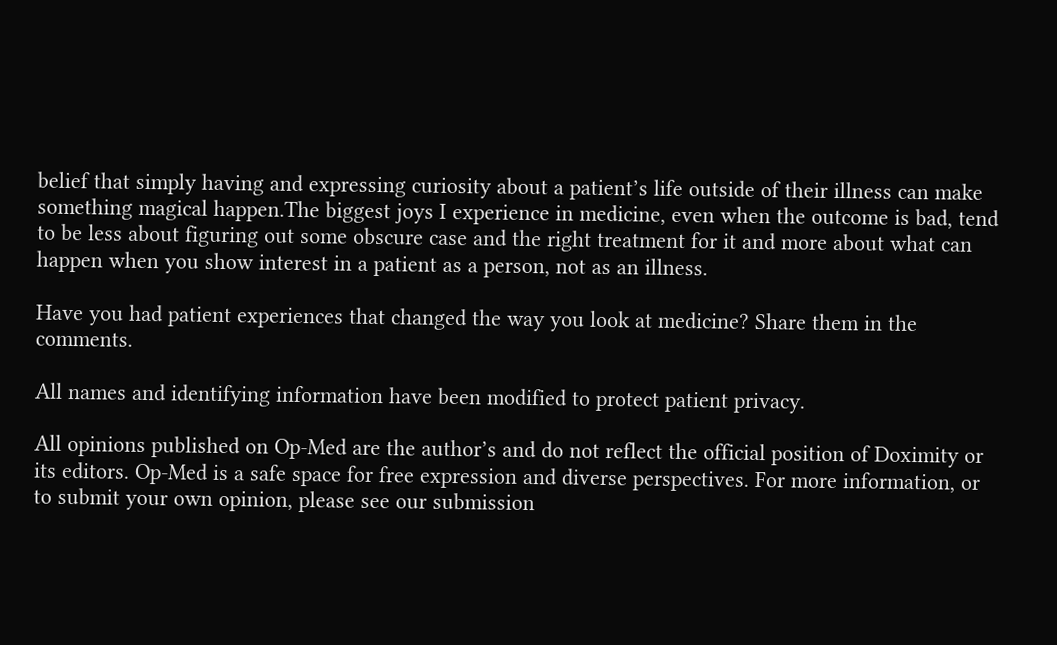belief that simply having and expressing curiosity about a patient’s life outside of their illness can make something magical happen.The biggest joys I experience in medicine, even when the outcome is bad, tend to be less about figuring out some obscure case and the right treatment for it and more about what can happen when you show interest in a patient as a person, not as an illness.

Have you had patient experiences that changed the way you look at medicine? Share them in the comments.

All names and identifying information have been modified to protect patient privacy.

All opinions published on Op-Med are the author’s and do not reflect the official position of Doximity or its editors. Op-Med is a safe space for free expression and diverse perspectives. For more information, or to submit your own opinion, please see our submission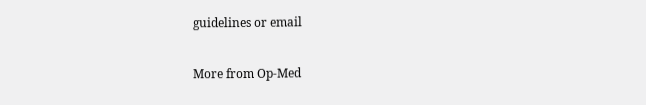guidelines or email

More from Op-Med